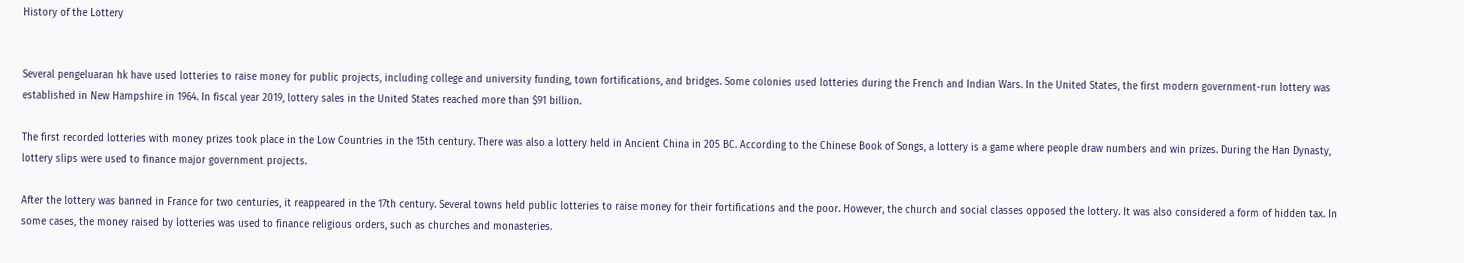History of the Lottery


Several pengeluaran hk have used lotteries to raise money for public projects, including college and university funding, town fortifications, and bridges. Some colonies used lotteries during the French and Indian Wars. In the United States, the first modern government-run lottery was established in New Hampshire in 1964. In fiscal year 2019, lottery sales in the United States reached more than $91 billion.

The first recorded lotteries with money prizes took place in the Low Countries in the 15th century. There was also a lottery held in Ancient China in 205 BC. According to the Chinese Book of Songs, a lottery is a game where people draw numbers and win prizes. During the Han Dynasty, lottery slips were used to finance major government projects.

After the lottery was banned in France for two centuries, it reappeared in the 17th century. Several towns held public lotteries to raise money for their fortifications and the poor. However, the church and social classes opposed the lottery. It was also considered a form of hidden tax. In some cases, the money raised by lotteries was used to finance religious orders, such as churches and monasteries.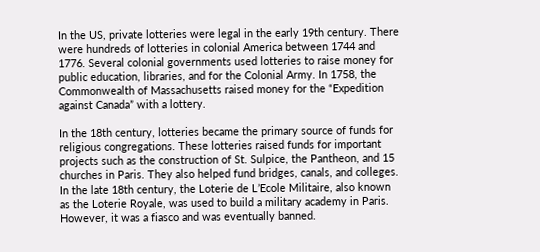In the US, private lotteries were legal in the early 19th century. There were hundreds of lotteries in colonial America between 1744 and 1776. Several colonial governments used lotteries to raise money for public education, libraries, and for the Colonial Army. In 1758, the Commonwealth of Massachusetts raised money for the “Expedition against Canada” with a lottery.

In the 18th century, lotteries became the primary source of funds for religious congregations. These lotteries raised funds for important projects such as the construction of St. Sulpice, the Pantheon, and 15 churches in Paris. They also helped fund bridges, canals, and colleges. In the late 18th century, the Loterie de L’Ecole Militaire, also known as the Loterie Royale, was used to build a military academy in Paris. However, it was a fiasco and was eventually banned.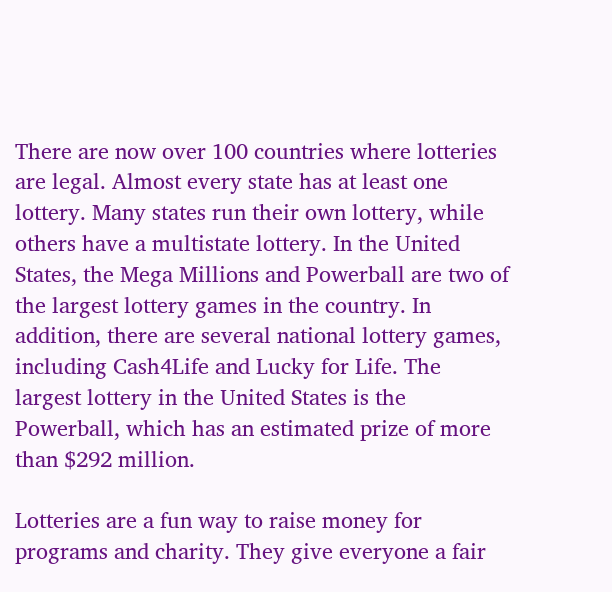There are now over 100 countries where lotteries are legal. Almost every state has at least one lottery. Many states run their own lottery, while others have a multistate lottery. In the United States, the Mega Millions and Powerball are two of the largest lottery games in the country. In addition, there are several national lottery games, including Cash4Life and Lucky for Life. The largest lottery in the United States is the Powerball, which has an estimated prize of more than $292 million.

Lotteries are a fun way to raise money for programs and charity. They give everyone a fair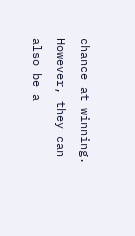chance at winning. However, they can also be a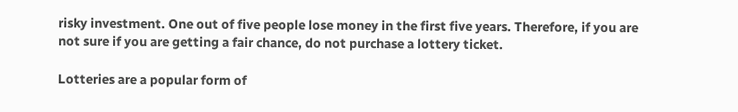risky investment. One out of five people lose money in the first five years. Therefore, if you are not sure if you are getting a fair chance, do not purchase a lottery ticket.

Lotteries are a popular form of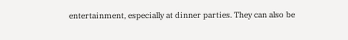entertainment, especially at dinner parties. They can also be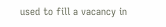used to fill a vacancy in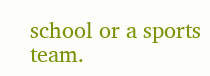school or a sports team.